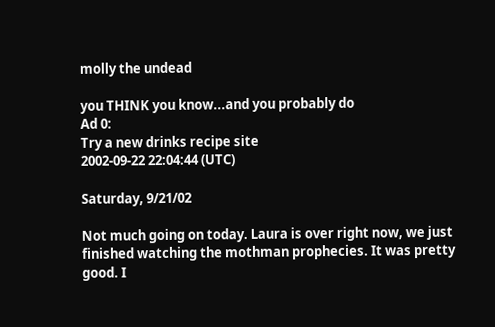molly the undead

you THINK you know...and you probably do
Ad 0:
Try a new drinks recipe site
2002-09-22 22:04:44 (UTC)

Saturday, 9/21/02

Not much going on today. Laura is over right now, we just
finished watching the mothman prophecies. It was pretty
good. I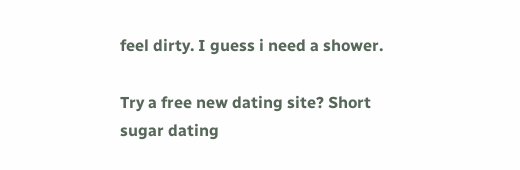feel dirty. I guess i need a shower.

Try a free new dating site? Short sugar dating